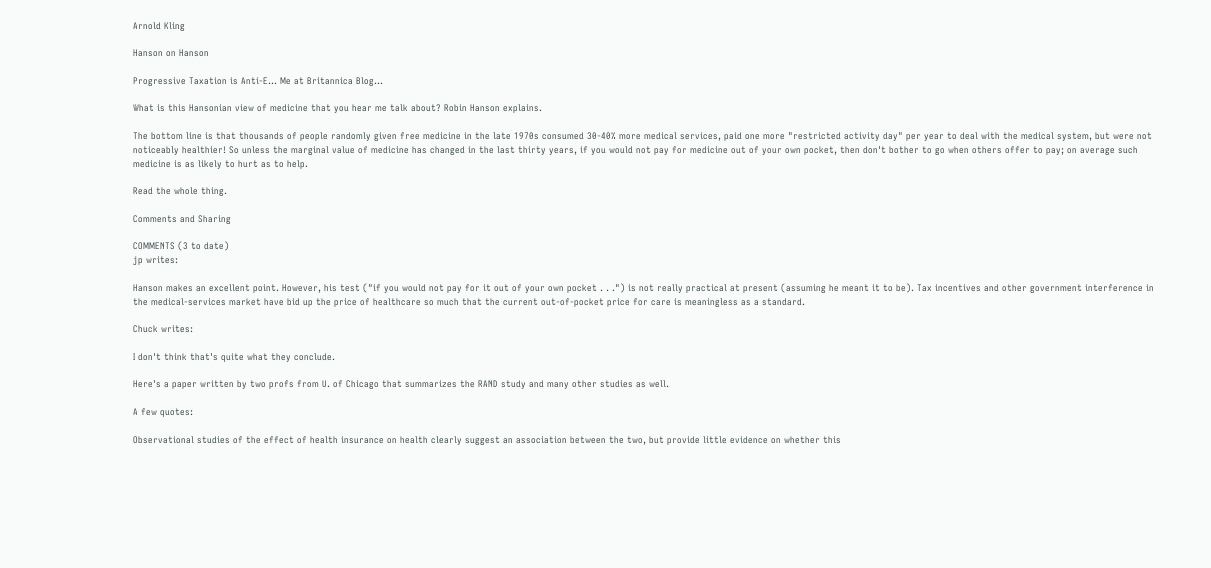Arnold Kling

Hanson on Hanson

Progressive Taxation is Anti-E... Me at Britannica Blog...

What is this Hansonian view of medicine that you hear me talk about? Robin Hanson explains.

The bottom line is that thousands of people randomly given free medicine in the late 1970s consumed 30-40% more medical services, paid one more "restricted activity day" per year to deal with the medical system, but were not noticeably healthier! So unless the marginal value of medicine has changed in the last thirty years, if you would not pay for medicine out of your own pocket, then don't bother to go when others offer to pay; on average such medicine is as likely to hurt as to help.

Read the whole thing.

Comments and Sharing

COMMENTS (3 to date)
jp writes:

Hanson makes an excellent point. However, his test ("if you would not pay for it out of your own pocket . . .") is not really practical at present (assuming he meant it to be). Tax incentives and other government interference in the medical-services market have bid up the price of healthcare so much that the current out-of-pocket price for care is meaningless as a standard.

Chuck writes:

I don't think that's quite what they conclude.

Here's a paper written by two profs from U. of Chicago that summarizes the RAND study and many other studies as well.

A few quotes:

Observational studies of the effect of health insurance on health clearly suggest an association between the two, but provide little evidence on whether this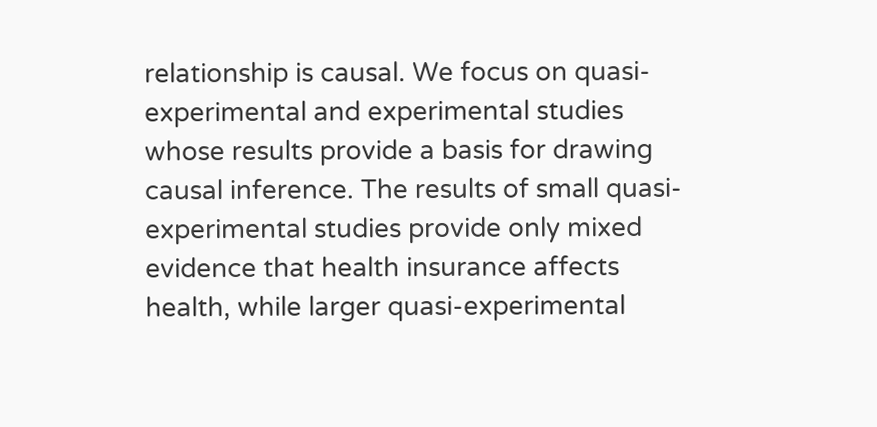relationship is causal. We focus on quasi-experimental and experimental studies whose results provide a basis for drawing causal inference. The results of small quasi-experimental studies provide only mixed evidence that health insurance affects health, while larger quasi-experimental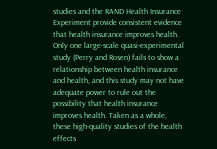studies and the RAND Health Insurance Experiment provide consistent evidence that health insurance improves health. Only one large-scale quasi-experimental study (Perry and Rosen) fails to show a relationship between health insurance and health, and this study may not have adequate power to rule out the possibility that health insurance improves health. Taken as a whole, these high-quality studies of the health effects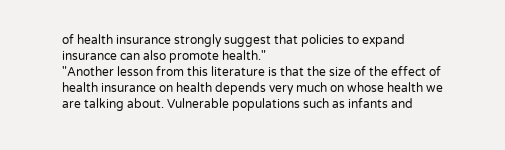of health insurance strongly suggest that policies to expand insurance can also promote health."
"Another lesson from this literature is that the size of the effect of health insurance on health depends very much on whose health we are talking about. Vulnerable populations such as infants and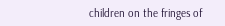children on the fringes of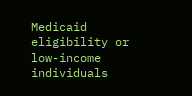Medicaid eligibility or low-income individuals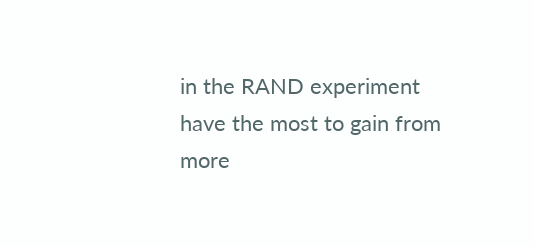in the RAND experiment have the most to gain from more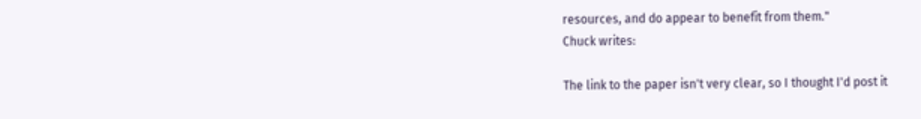resources, and do appear to benefit from them."
Chuck writes:

The link to the paper isn't very clear, so I thought I'd post it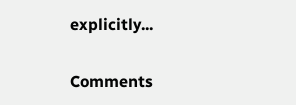explicitly...

Comments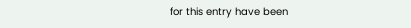for this entry have been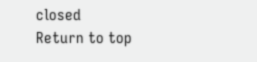closed
Return to top